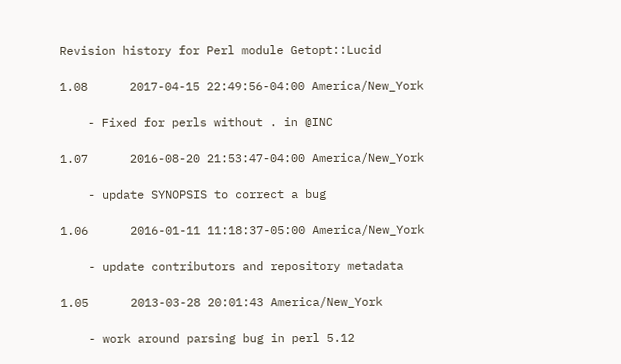Revision history for Perl module Getopt::Lucid

1.08      2017-04-15 22:49:56-04:00 America/New_York

    - Fixed for perls without . in @INC

1.07      2016-08-20 21:53:47-04:00 America/New_York

    - update SYNOPSIS to correct a bug

1.06      2016-01-11 11:18:37-05:00 America/New_York

    - update contributors and repository metadata

1.05      2013-03-28 20:01:43 America/New_York

    - work around parsing bug in perl 5.12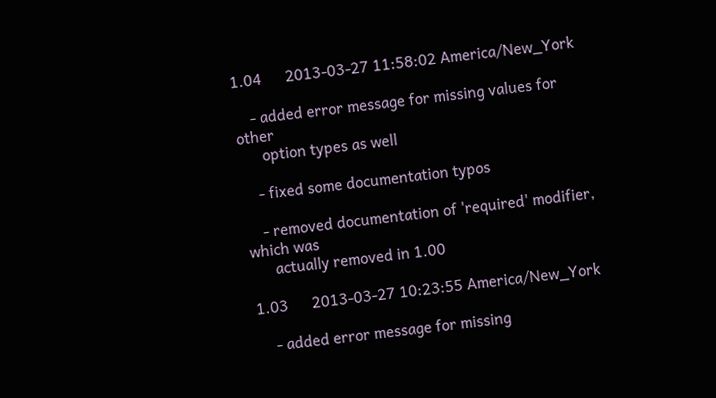1.04      2013-03-27 11:58:02 America/New_York

    - added error message for missing values for other
      option types as well

    - fixed some documentation typos

    - removed documentation of 'required' modifier, which was
      actually removed in 1.00

1.03      2013-03-27 10:23:55 America/New_York

    - added error message for missing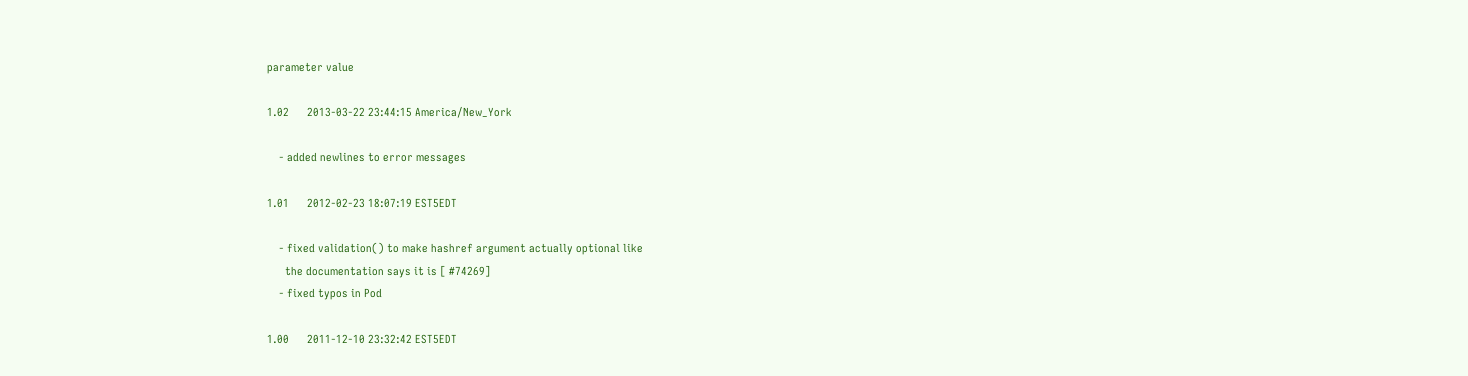parameter value

1.02      2013-03-22 23:44:15 America/New_York

    - added newlines to error messages

1.01      2012-02-23 18:07:19 EST5EDT

    - fixed validation() to make hashref argument actually optional like
      the documentation says it is [ #74269]
    - fixed typos in Pod

1.00      2011-12-10 23:32:42 EST5EDT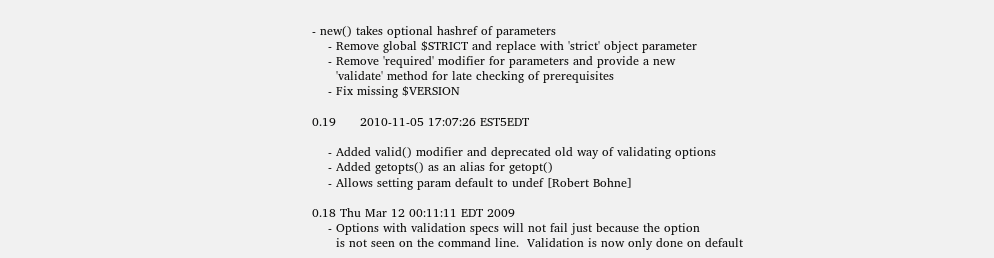- new() takes optional hashref of parameters
    - Remove global $STRICT and replace with 'strict' object parameter
    - Remove 'required' modifier for parameters and provide a new
      'validate' method for late checking of prerequisites
    - Fix missing $VERSION

0.19      2010-11-05 17:07:26 EST5EDT

    - Added valid() modifier and deprecated old way of validating options
    - Added getopts() as an alias for getopt()
    - Allows setting param default to undef [Robert Bohne]

0.18 Thu Mar 12 00:11:11 EDT 2009
    - Options with validation specs will not fail just because the option
      is not seen on the command line.  Validation is now only done on default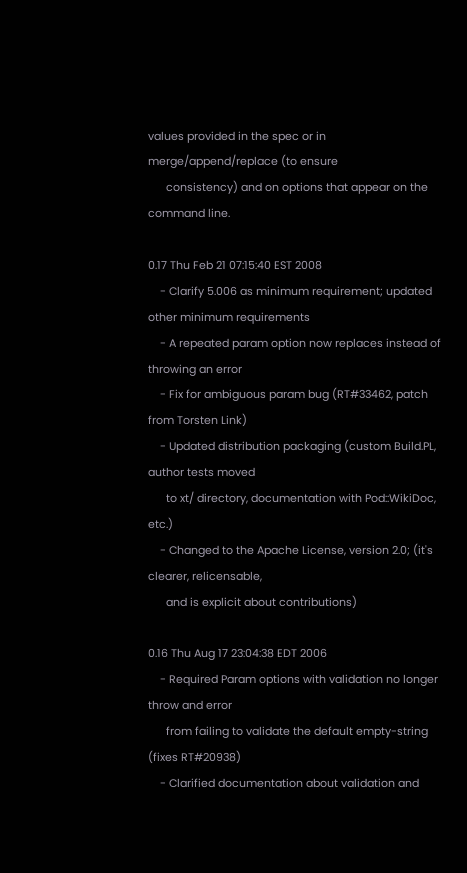values provided in the spec or in merge/append/replace (to ensure
      consistency) and on options that appear on the command line.

0.17 Thu Feb 21 07:15:40 EST 2008
    - Clarify 5.006 as minimum requirement; updated other minimum requirements
    - A repeated param option now replaces instead of throwing an error
    - Fix for ambiguous param bug (RT#33462, patch from Torsten Link)
    - Updated distribution packaging (custom Build.PL, author tests moved
      to xt/ directory, documentation with Pod::WikiDoc, etc.)
    - Changed to the Apache License, version 2.0; (it's clearer, relicensable,
      and is explicit about contributions)

0.16 Thu Aug 17 23:04:38 EDT 2006
    - Required Param options with validation no longer throw and error
      from failing to validate the default empty-string (fixes RT#20938)
    - Clarified documentation about validation and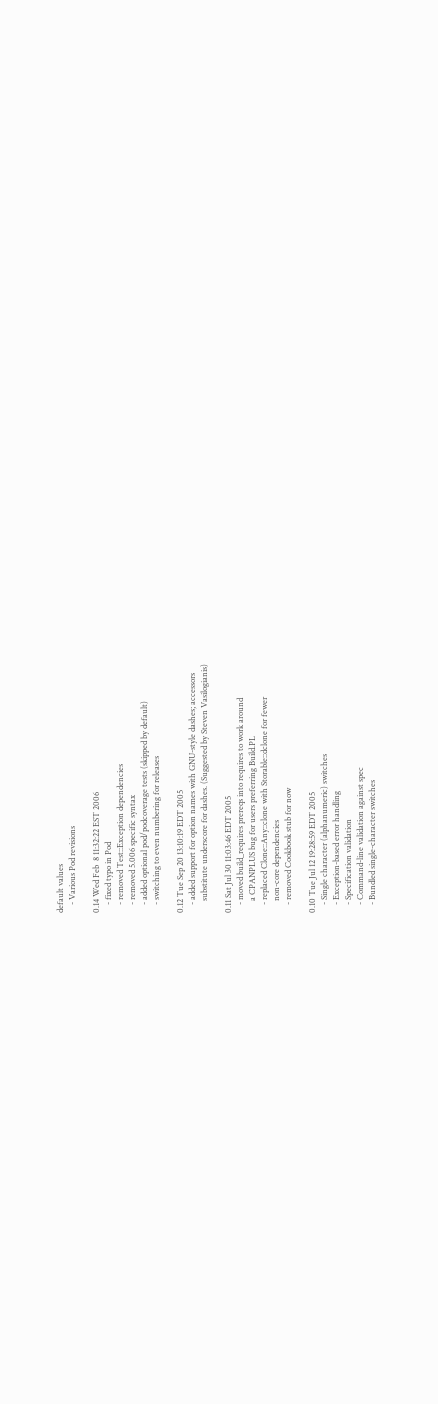default values
    - Various Pod revisions

0.14 Wed Feb  8 11:32:22 EST 2006
    - fixed typo in Pod
    - removed Test::Exception dependencies
    - removed 5.006 specific syntax
    - added optional pod/podcoverage tests (skipped by default)
    - switching to even numbering for releases

0.12 Tue Sep 20 13:10:19 EDT 2005
    - added support for option names with GNU-style dashes; accessors
      substitute underscore for dashes. (Suggested by Steven Vasilogianis)

0.11 Sat Jul 30 11:03:46 EDT 2005
    - moved build_requires prereqs into requires to work around
      a CPANPLUS bug for users preferring Build.PL
    - replaced Clone::Any::clone with Storable::dclone for fewer
      non-core dependencies
    - removed Cookbook stub for now

0.10 Tue Jul 12 19:28:59 EDT 2005
    - Single character (alphanumeric) switches
    - Exception-based error handling
    - Specification validation
    - Command-line validation against spec
    - Bundled single-character switches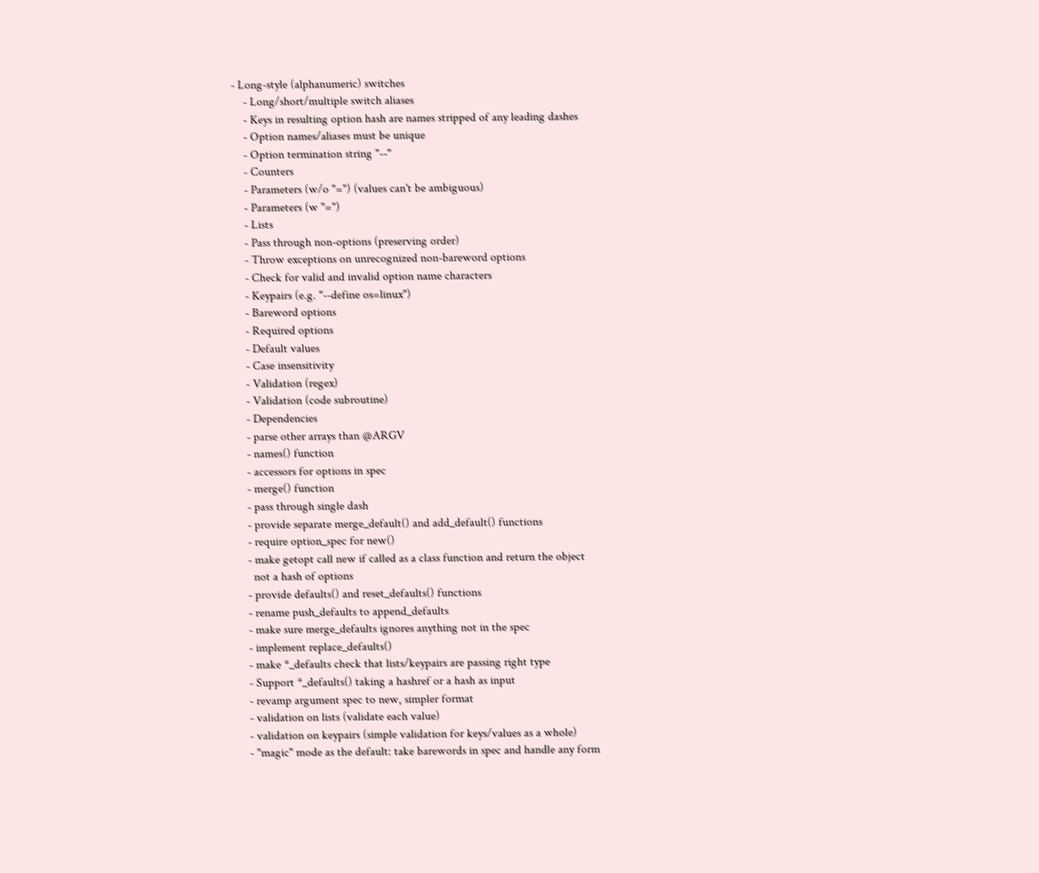- Long-style (alphanumeric) switches
    - Long/short/multiple switch aliases
    - Keys in resulting option hash are names stripped of any leading dashes
    - Option names/aliases must be unique
    - Option termination string "--"
    - Counters
    - Parameters (w/o "=") (values can't be ambiguous)
    - Parameters (w "=")
    - Lists
    - Pass through non-options (preserving order)
    - Throw exceptions on unrecognized non-bareword options
    - Check for valid and invalid option name characters
    - Keypairs (e.g. "--define os=linux")
    - Bareword options
    - Required options
    - Default values
    - Case insensitivity
    - Validation (regex)
    - Validation (code subroutine)
    - Dependencies
    - parse other arrays than @ARGV
    - names() function
    - accessors for options in spec
    - merge() function
    - pass through single dash
    - provide separate merge_default() and add_default() functions
    - require option_spec for new()
    - make getopt call new if called as a class function and return the object
      not a hash of options
    - provide defaults() and reset_defaults() functions
    - rename push_defaults to append_defaults
    - make sure merge_defaults ignores anything not in the spec
    - implement replace_defaults()
    - make *_defaults check that lists/keypairs are passing right type
    - Support *_defaults() taking a hashref or a hash as input
    - revamp argument spec to new, simpler format
    - validation on lists (validate each value)
    - validation on keypairs (simple validation for keys/values as a whole)
    - "magic" mode as the default: take barewords in spec and handle any form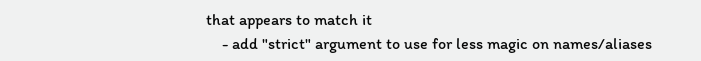that appears to match it
    - add "strict" argument to use for less magic on names/aliases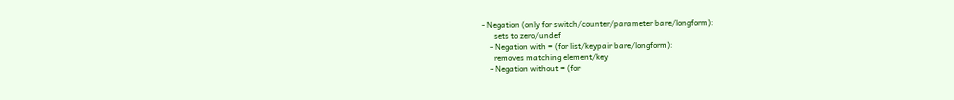- Negation (only for switch/counter/parameter bare/longform):
      sets to zero/undef
    - Negation with = (for list/keypair bare/longform):
      removes matching element/key
    - Negation without = (for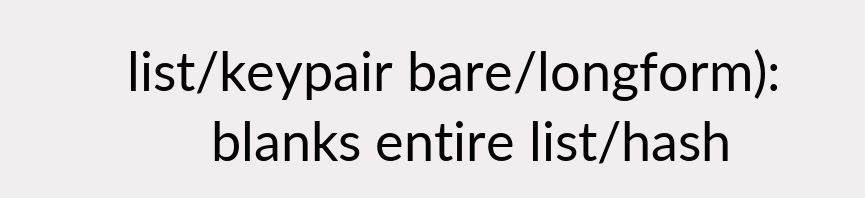list/keypair bare/longform):
      blanks entire list/hash